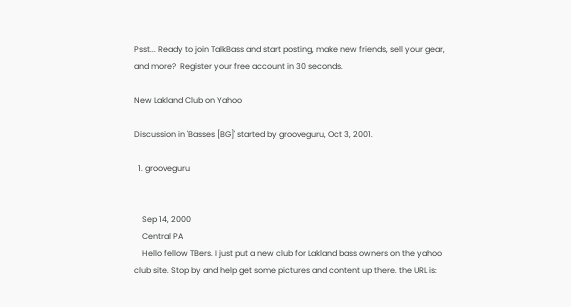Psst... Ready to join TalkBass and start posting, make new friends, sell your gear, and more?  Register your free account in 30 seconds.

New Lakland Club on Yahoo

Discussion in 'Basses [BG]' started by grooveguru, Oct 3, 2001.

  1. grooveguru


    Sep 14, 2000
    Central PA
    Hello fellow TBers. I just put a new club for Lakland bass owners on the yahoo club site. Stop by and help get some pictures and content up there. the URL is: